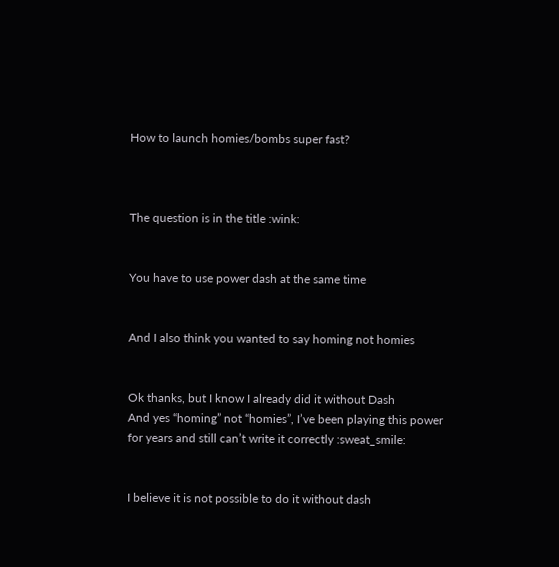How to launch homies/bombs super fast?



The question is in the title :wink:


You have to use power dash at the same time


And I also think you wanted to say homing not homies


Ok thanks, but I know I already did it without Dash
And yes “homing” not “homies”, I’ve been playing this power for years and still can’t write it correctly :sweat_smile:


I believe it is not possible to do it without dash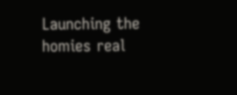Launching the homies real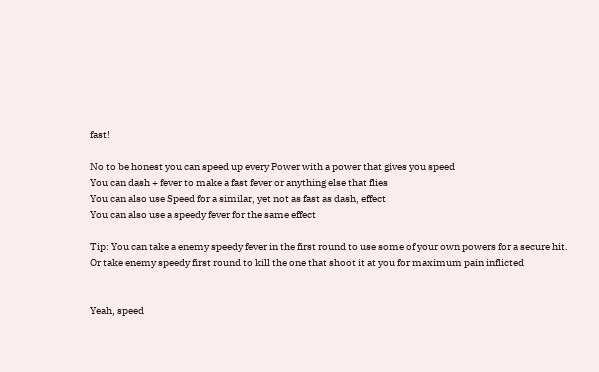fast!

No to be honest you can speed up every Power with a power that gives you speed
You can dash + fever to make a fast fever or anything else that flies
You can also use Speed for a similar, yet not as fast as dash, effect
You can also use a speedy fever for the same effect

Tip: You can take a enemy speedy fever in the first round to use some of your own powers for a secure hit.
Or take enemy speedy first round to kill the one that shoot it at you for maximum pain inflicted


Yeah, speed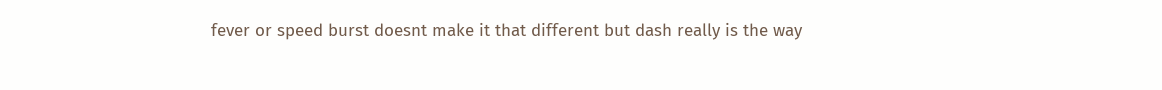fever or speed burst doesnt make it that different but dash really is the way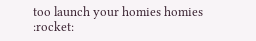too launch your homies homies :rocket: